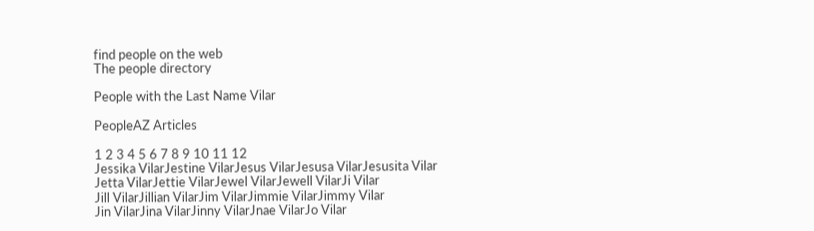find people on the web
The people directory

People with the Last Name Vilar

PeopleAZ Articles

1 2 3 4 5 6 7 8 9 10 11 12
Jessika VilarJestine VilarJesus VilarJesusa VilarJesusita Vilar
Jetta VilarJettie VilarJewel VilarJewell VilarJi Vilar
Jill VilarJillian VilarJim VilarJimmie VilarJimmy Vilar
Jin VilarJina VilarJinny VilarJnae VilarJo Vilar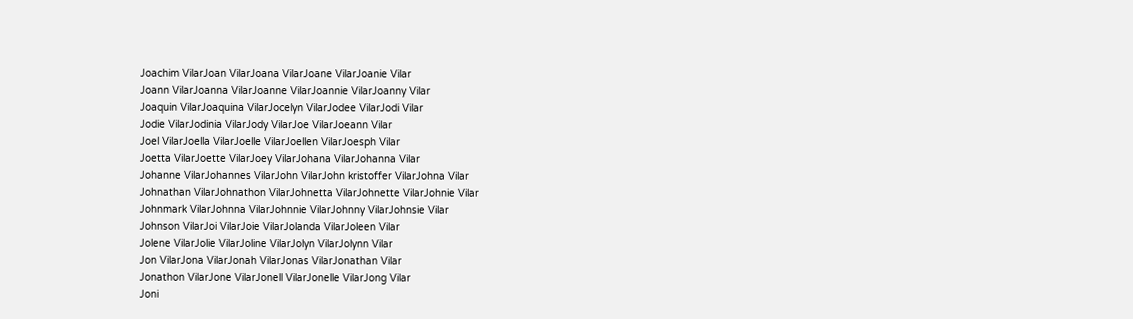Joachim VilarJoan VilarJoana VilarJoane VilarJoanie Vilar
Joann VilarJoanna VilarJoanne VilarJoannie VilarJoanny Vilar
Joaquin VilarJoaquina VilarJocelyn VilarJodee VilarJodi Vilar
Jodie VilarJodinia VilarJody VilarJoe VilarJoeann Vilar
Joel VilarJoella VilarJoelle VilarJoellen VilarJoesph Vilar
Joetta VilarJoette VilarJoey VilarJohana VilarJohanna Vilar
Johanne VilarJohannes VilarJohn VilarJohn kristoffer VilarJohna Vilar
Johnathan VilarJohnathon VilarJohnetta VilarJohnette VilarJohnie Vilar
Johnmark VilarJohnna VilarJohnnie VilarJohnny VilarJohnsie Vilar
Johnson VilarJoi VilarJoie VilarJolanda VilarJoleen Vilar
Jolene VilarJolie VilarJoline VilarJolyn VilarJolynn Vilar
Jon VilarJona VilarJonah VilarJonas VilarJonathan Vilar
Jonathon VilarJone VilarJonell VilarJonelle VilarJong Vilar
Joni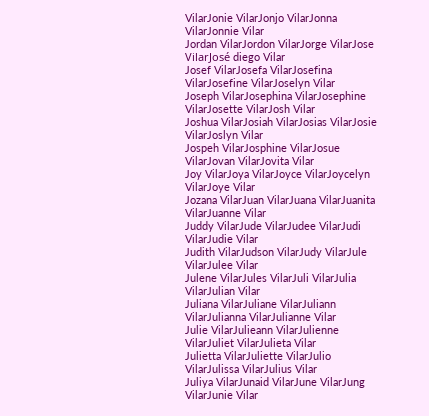VilarJonie VilarJonjo VilarJonna VilarJonnie Vilar
Jordan VilarJordon VilarJorge VilarJose VilarJosé diego Vilar
Josef VilarJosefa VilarJosefina VilarJosefine VilarJoselyn Vilar
Joseph VilarJosephina VilarJosephine VilarJosette VilarJosh Vilar
Joshua VilarJosiah VilarJosias VilarJosie VilarJoslyn Vilar
Jospeh VilarJosphine VilarJosue VilarJovan VilarJovita Vilar
Joy VilarJoya VilarJoyce VilarJoycelyn VilarJoye Vilar
Jozana VilarJuan VilarJuana VilarJuanita VilarJuanne Vilar
Juddy VilarJude VilarJudee VilarJudi VilarJudie Vilar
Judith VilarJudson VilarJudy VilarJule VilarJulee Vilar
Julene VilarJules VilarJuli VilarJulia VilarJulian Vilar
Juliana VilarJuliane VilarJuliann VilarJulianna VilarJulianne Vilar
Julie VilarJulieann VilarJulienne VilarJuliet VilarJulieta Vilar
Julietta VilarJuliette VilarJulio VilarJulissa VilarJulius Vilar
Juliya VilarJunaid VilarJune VilarJung VilarJunie Vilar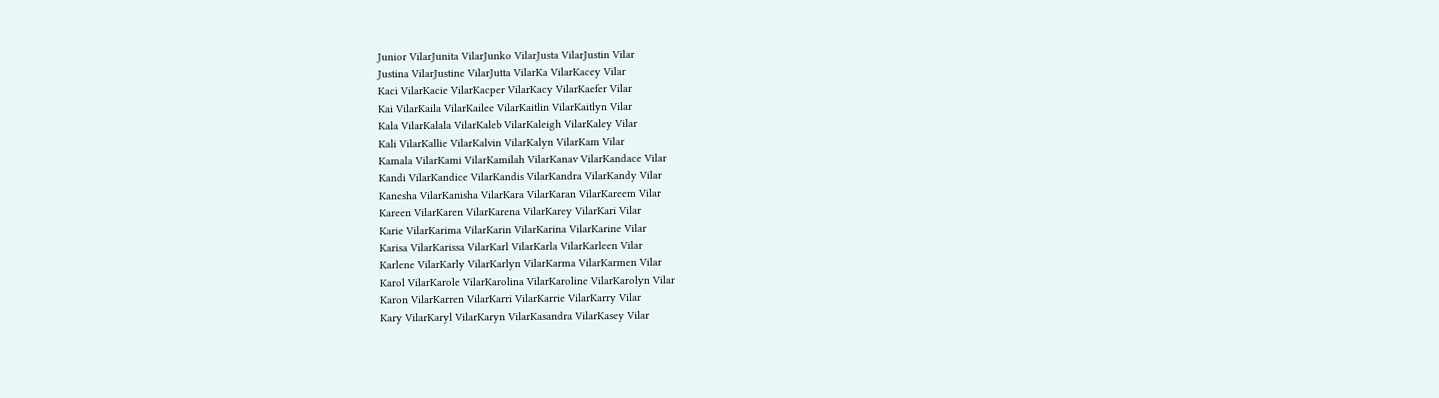Junior VilarJunita VilarJunko VilarJusta VilarJustin Vilar
Justina VilarJustine VilarJutta VilarKa VilarKacey Vilar
Kaci VilarKacie VilarKacper VilarKacy VilarKaefer Vilar
Kai VilarKaila VilarKailee VilarKaitlin VilarKaitlyn Vilar
Kala VilarKalala VilarKaleb VilarKaleigh VilarKaley Vilar
Kali VilarKallie VilarKalvin VilarKalyn VilarKam Vilar
Kamala VilarKami VilarKamilah VilarKanav VilarKandace Vilar
Kandi VilarKandice VilarKandis VilarKandra VilarKandy Vilar
Kanesha VilarKanisha VilarKara VilarKaran VilarKareem Vilar
Kareen VilarKaren VilarKarena VilarKarey VilarKari Vilar
Karie VilarKarima VilarKarin VilarKarina VilarKarine Vilar
Karisa VilarKarissa VilarKarl VilarKarla VilarKarleen Vilar
Karlene VilarKarly VilarKarlyn VilarKarma VilarKarmen Vilar
Karol VilarKarole VilarKarolina VilarKaroline VilarKarolyn Vilar
Karon VilarKarren VilarKarri VilarKarrie VilarKarry Vilar
Kary VilarKaryl VilarKaryn VilarKasandra VilarKasey Vilar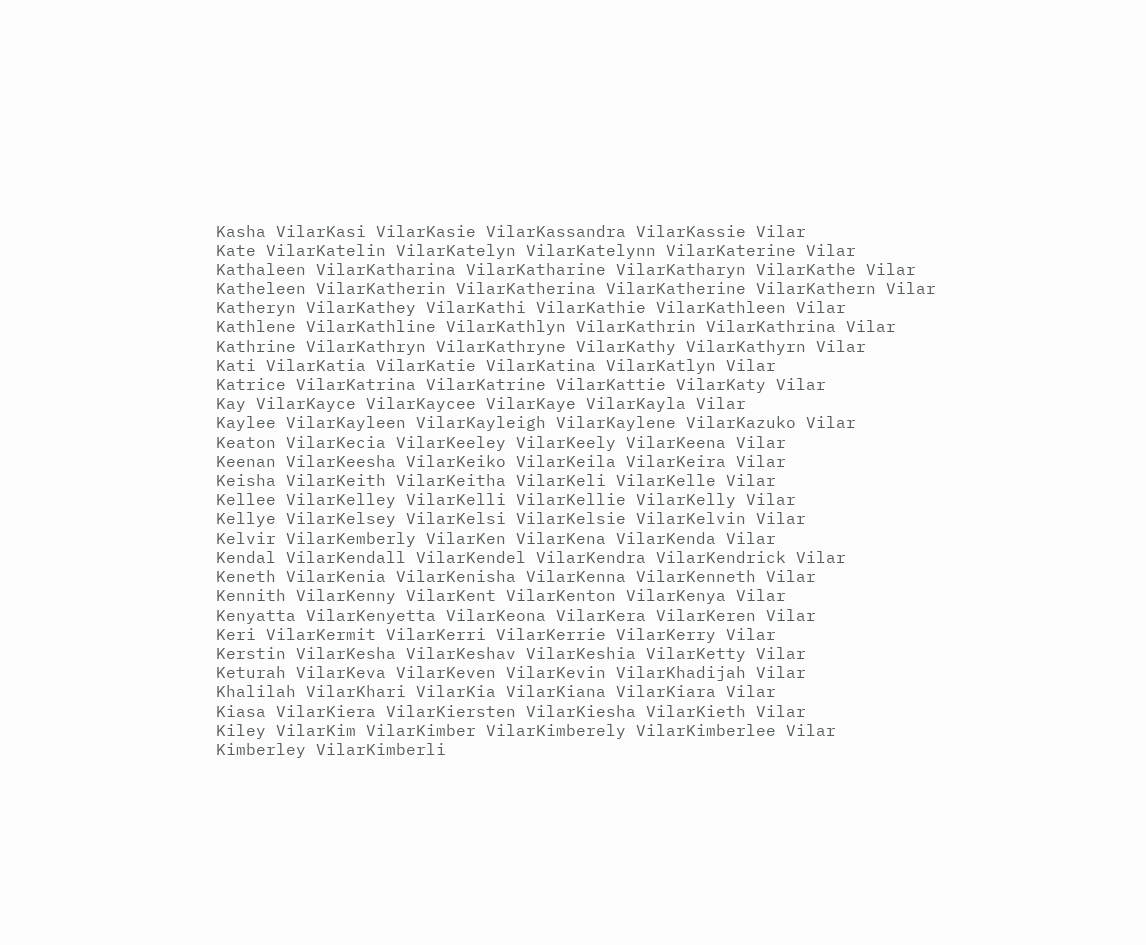Kasha VilarKasi VilarKasie VilarKassandra VilarKassie Vilar
Kate VilarKatelin VilarKatelyn VilarKatelynn VilarKaterine Vilar
Kathaleen VilarKatharina VilarKatharine VilarKatharyn VilarKathe Vilar
Katheleen VilarKatherin VilarKatherina VilarKatherine VilarKathern Vilar
Katheryn VilarKathey VilarKathi VilarKathie VilarKathleen Vilar
Kathlene VilarKathline VilarKathlyn VilarKathrin VilarKathrina Vilar
Kathrine VilarKathryn VilarKathryne VilarKathy VilarKathyrn Vilar
Kati VilarKatia VilarKatie VilarKatina VilarKatlyn Vilar
Katrice VilarKatrina VilarKatrine VilarKattie VilarKaty Vilar
Kay VilarKayce VilarKaycee VilarKaye VilarKayla Vilar
Kaylee VilarKayleen VilarKayleigh VilarKaylene VilarKazuko Vilar
Keaton VilarKecia VilarKeeley VilarKeely VilarKeena Vilar
Keenan VilarKeesha VilarKeiko VilarKeila VilarKeira Vilar
Keisha VilarKeith VilarKeitha VilarKeli VilarKelle Vilar
Kellee VilarKelley VilarKelli VilarKellie VilarKelly Vilar
Kellye VilarKelsey VilarKelsi VilarKelsie VilarKelvin Vilar
Kelvir VilarKemberly VilarKen VilarKena VilarKenda Vilar
Kendal VilarKendall VilarKendel VilarKendra VilarKendrick Vilar
Keneth VilarKenia VilarKenisha VilarKenna VilarKenneth Vilar
Kennith VilarKenny VilarKent VilarKenton VilarKenya Vilar
Kenyatta VilarKenyetta VilarKeona VilarKera VilarKeren Vilar
Keri VilarKermit VilarKerri VilarKerrie VilarKerry Vilar
Kerstin VilarKesha VilarKeshav VilarKeshia VilarKetty Vilar
Keturah VilarKeva VilarKeven VilarKevin VilarKhadijah Vilar
Khalilah VilarKhari VilarKia VilarKiana VilarKiara Vilar
Kiasa VilarKiera VilarKiersten VilarKiesha VilarKieth Vilar
Kiley VilarKim VilarKimber VilarKimberely VilarKimberlee Vilar
Kimberley VilarKimberli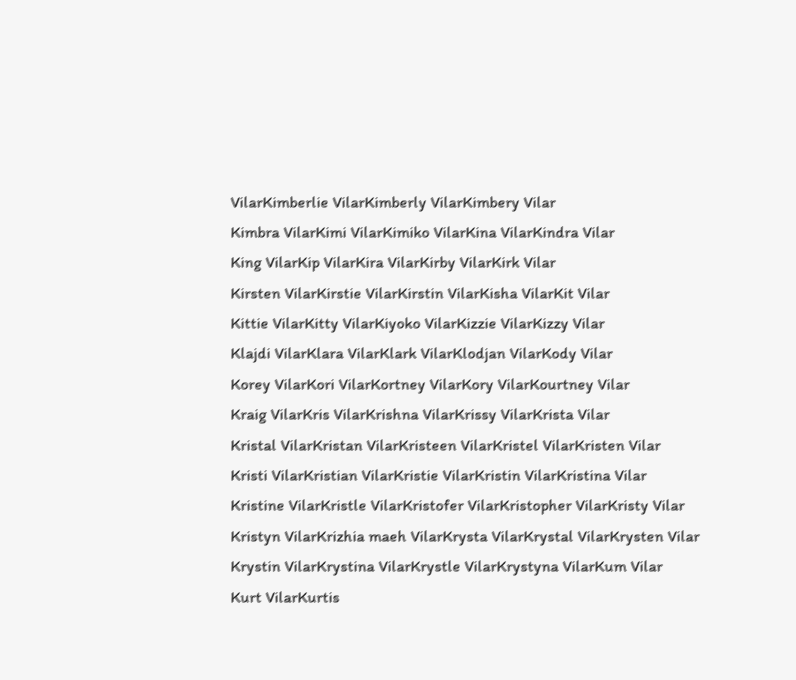VilarKimberlie VilarKimberly VilarKimbery Vilar
Kimbra VilarKimi VilarKimiko VilarKina VilarKindra Vilar
King VilarKip VilarKira VilarKirby VilarKirk Vilar
Kirsten VilarKirstie VilarKirstin VilarKisha VilarKit Vilar
Kittie VilarKitty VilarKiyoko VilarKizzie VilarKizzy Vilar
Klajdi VilarKlara VilarKlark VilarKlodjan VilarKody Vilar
Korey VilarKori VilarKortney VilarKory VilarKourtney Vilar
Kraig VilarKris VilarKrishna VilarKrissy VilarKrista Vilar
Kristal VilarKristan VilarKristeen VilarKristel VilarKristen Vilar
Kristi VilarKristian VilarKristie VilarKristin VilarKristina Vilar
Kristine VilarKristle VilarKristofer VilarKristopher VilarKristy Vilar
Kristyn VilarKrizhia maeh VilarKrysta VilarKrystal VilarKrysten Vilar
Krystin VilarKrystina VilarKrystle VilarKrystyna VilarKum Vilar
Kurt VilarKurtis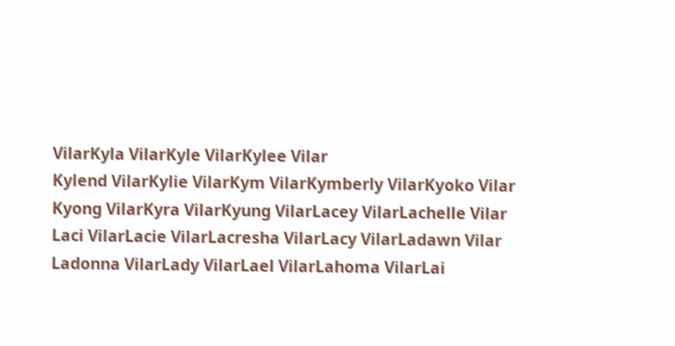VilarKyla VilarKyle VilarKylee Vilar
Kylend VilarKylie VilarKym VilarKymberly VilarKyoko Vilar
Kyong VilarKyra VilarKyung VilarLacey VilarLachelle Vilar
Laci VilarLacie VilarLacresha VilarLacy VilarLadawn Vilar
Ladonna VilarLady VilarLael VilarLahoma VilarLai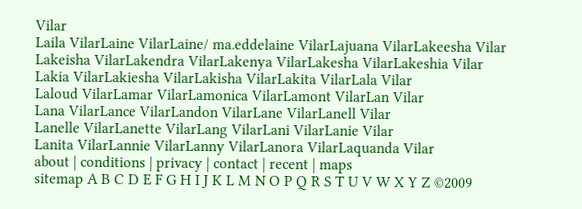Vilar
Laila VilarLaine VilarLaine/ ma.eddelaine VilarLajuana VilarLakeesha Vilar
Lakeisha VilarLakendra VilarLakenya VilarLakesha VilarLakeshia Vilar
Lakia VilarLakiesha VilarLakisha VilarLakita VilarLala Vilar
Laloud VilarLamar VilarLamonica VilarLamont VilarLan Vilar
Lana VilarLance VilarLandon VilarLane VilarLanell Vilar
Lanelle VilarLanette VilarLang VilarLani VilarLanie Vilar
Lanita VilarLannie VilarLanny VilarLanora VilarLaquanda Vilar
about | conditions | privacy | contact | recent | maps
sitemap A B C D E F G H I J K L M N O P Q R S T U V W X Y Z ©2009